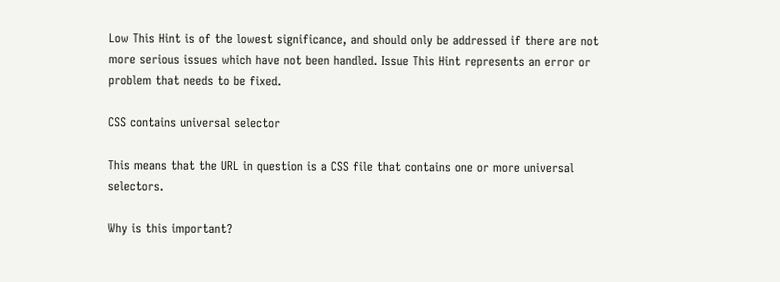Low This Hint is of the lowest significance, and should only be addressed if there are not more serious issues which have not been handled. Issue This Hint represents an error or problem that needs to be fixed.

CSS contains universal selector

This means that the URL in question is a CSS file that contains one or more universal selectors.

Why is this important?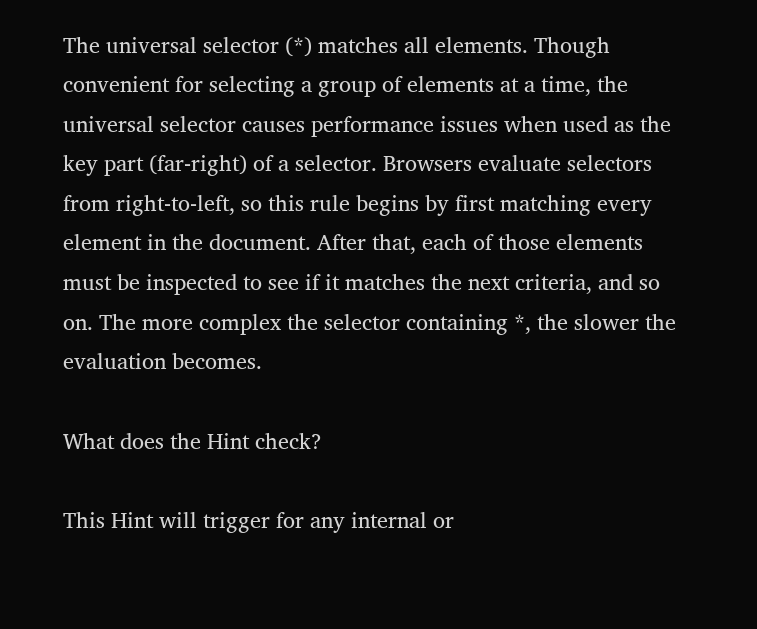The universal selector (*) matches all elements. Though convenient for selecting a group of elements at a time, the universal selector causes performance issues when used as the key part (far-right) of a selector. Browsers evaluate selectors from right-to-left, so this rule begins by first matching every element in the document. After that, each of those elements must be inspected to see if it matches the next criteria, and so on. The more complex the selector containing *, the slower the evaluation becomes.

What does the Hint check?

This Hint will trigger for any internal or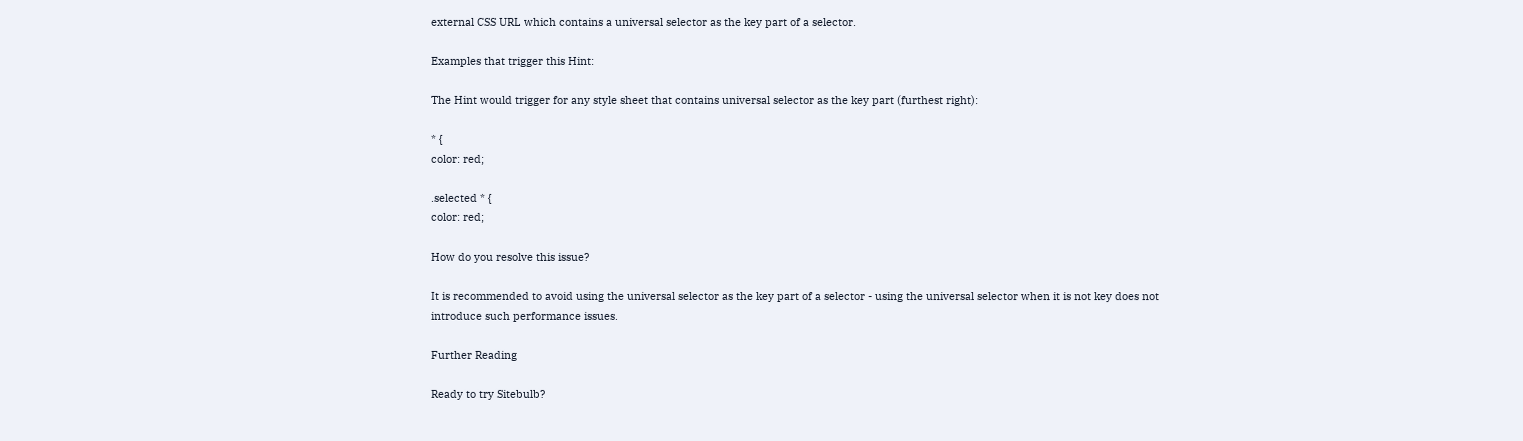external CSS URL which contains a universal selector as the key part of a selector.

Examples that trigger this Hint:

The Hint would trigger for any style sheet that contains universal selector as the key part (furthest right):

* {
color: red;

.selected * {
color: red;

How do you resolve this issue?

It is recommended to avoid using the universal selector as the key part of a selector - using the universal selector when it is not key does not introduce such performance issues.

Further Reading

Ready to try Sitebulb?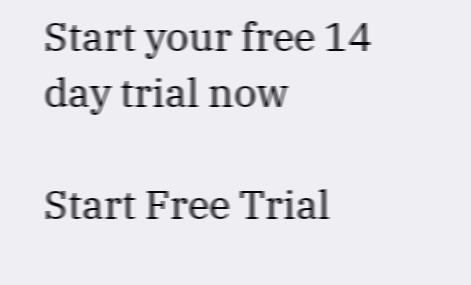Start your free 14 day trial now

Start Free Trial